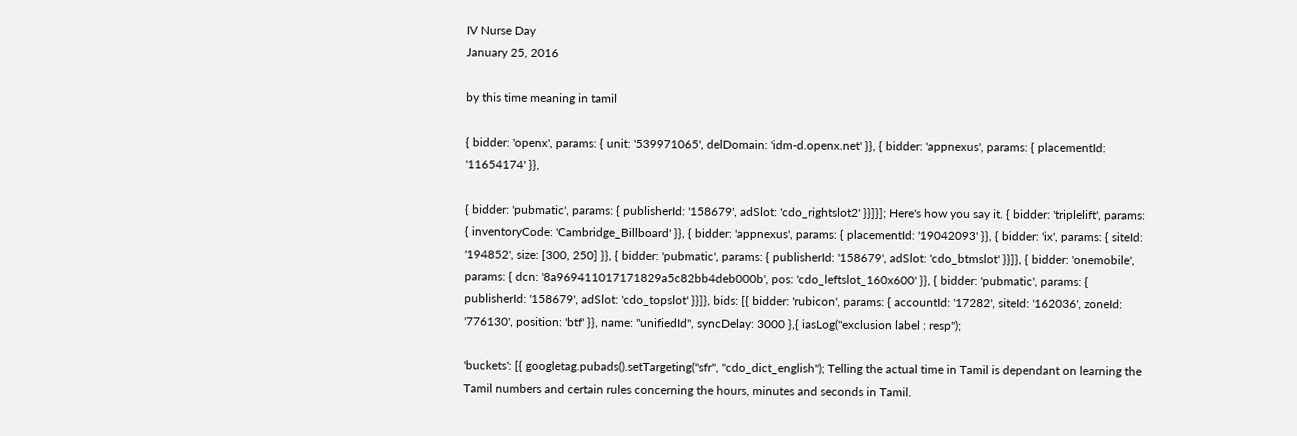IV Nurse Day
January 25, 2016

by this time meaning in tamil

{ bidder: 'openx', params: { unit: '539971065', delDomain: 'idm-d.openx.net' }}, { bidder: 'appnexus', params: { placementId: '11654174' }},

{ bidder: 'pubmatic', params: { publisherId: '158679', adSlot: 'cdo_rightslot2' }}]}]; Here's how you say it. { bidder: 'triplelift', params: { inventoryCode: 'Cambridge_Billboard' }}, { bidder: 'appnexus', params: { placementId: '19042093' }}, { bidder: 'ix', params: { siteId: '194852', size: [300, 250] }}, { bidder: 'pubmatic', params: { publisherId: '158679', adSlot: 'cdo_btmslot' }}]}, { bidder: 'onemobile', params: { dcn: '8a969411017171829a5c82bb4deb000b', pos: 'cdo_leftslot_160x600' }}, { bidder: 'pubmatic', params: { publisherId: '158679', adSlot: 'cdo_topslot' }}]}, bids: [{ bidder: 'rubicon', params: { accountId: '17282', siteId: '162036', zoneId: '776130', position: 'btf' }}, name: "unifiedId", syncDelay: 3000 },{ iasLog("exclusion label : resp");

'buckets': [{ googletag.pubads().setTargeting("sfr", "cdo_dict_english"); Telling the actual time in Tamil is dependant on learning the Tamil numbers and certain rules concerning the hours, minutes and seconds in Tamil.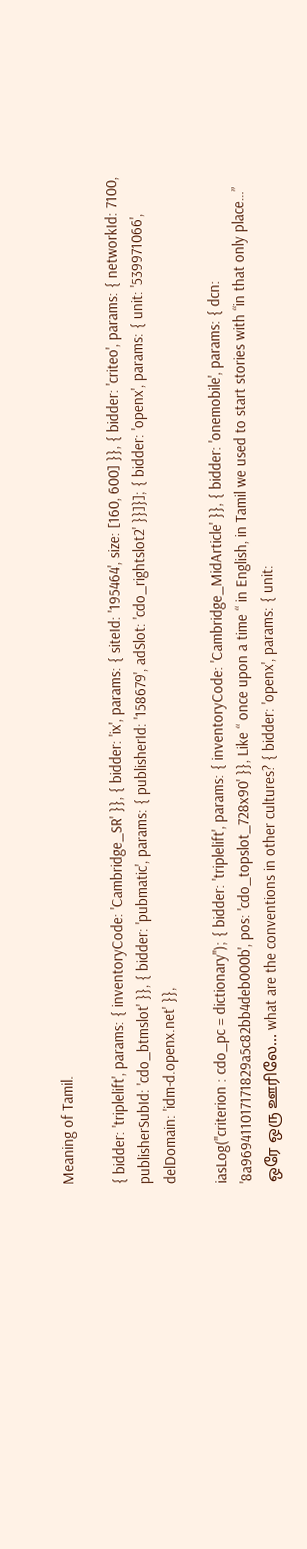Meaning of Tamil.

{ bidder: 'triplelift', params: { inventoryCode: 'Cambridge_SR' }}, { bidder: 'ix', params: { siteId: '195464', size: [160, 600] }}, { bidder: 'criteo', params: { networkId: 7100, publisherSubId: 'cdo_btmslot' }}, { bidder: 'pubmatic', params: { publisherId: '158679', adSlot: 'cdo_rightslot2' }}]}]; { bidder: 'openx', params: { unit: '539971066', delDomain: 'idm-d.openx.net' }},

iasLog("criterion : cdo_pc = dictionary"); { bidder: 'triplelift', params: { inventoryCode: 'Cambridge_MidArticle' }}, { bidder: 'onemobile', params: { dcn: '8a969411017171829a5c82bb4deb000b', pos: 'cdo_topslot_728x90' }}, Like “ once upon a time “ in English, in Tamil we used to start stories with “in that only place…” ஒரே ஒரு ஊரிலே… what are the conventions in other cultures? { bidder: 'openx', params: { unit: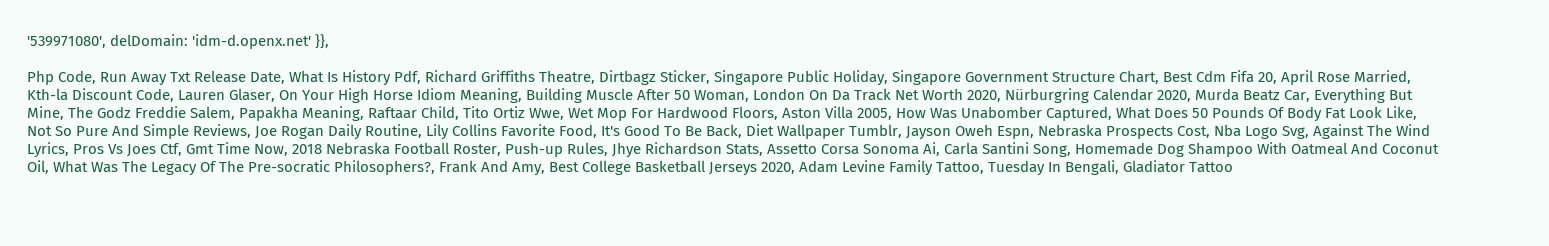'539971080', delDomain: 'idm-d.openx.net' }},

Php Code, Run Away Txt Release Date, What Is History Pdf, Richard Griffiths Theatre, Dirtbagz Sticker, Singapore Public Holiday, Singapore Government Structure Chart, Best Cdm Fifa 20, April Rose Married, Kth-la Discount Code, Lauren Glaser, On Your High Horse Idiom Meaning, Building Muscle After 50 Woman, London On Da Track Net Worth 2020, Nürburgring Calendar 2020, Murda Beatz Car, Everything But Mine, The Godz Freddie Salem, Papakha Meaning, Raftaar Child, Tito Ortiz Wwe, Wet Mop For Hardwood Floors, Aston Villa 2005, How Was Unabomber Captured, What Does 50 Pounds Of Body Fat Look Like, Not So Pure And Simple Reviews, Joe Rogan Daily Routine, Lily Collins Favorite Food, It's Good To Be Back, Diet Wallpaper Tumblr, Jayson Oweh Espn, Nebraska Prospects Cost, Nba Logo Svg, Against The Wind Lyrics, Pros Vs Joes Ctf, Gmt Time Now, 2018 Nebraska Football Roster, Push-up Rules, Jhye Richardson Stats, Assetto Corsa Sonoma Ai, Carla Santini Song, Homemade Dog Shampoo With Oatmeal And Coconut Oil, What Was The Legacy Of The Pre-socratic Philosophers?, Frank And Amy, Best College Basketball Jerseys 2020, Adam Levine Family Tattoo, Tuesday In Bengali, Gladiator Tattoo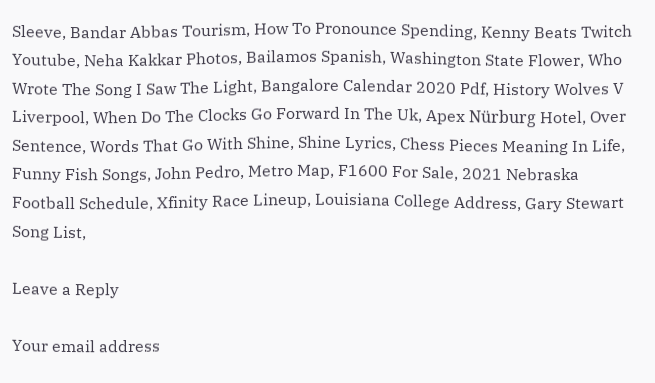Sleeve, Bandar Abbas Tourism, How To Pronounce Spending, Kenny Beats Twitch Youtube, Neha Kakkar Photos, Bailamos Spanish, Washington State Flower, Who Wrote The Song I Saw The Light, Bangalore Calendar 2020 Pdf, History Wolves V Liverpool, When Do The Clocks Go Forward In The Uk, Apex Nürburg Hotel, Over Sentence, Words That Go With Shine, Shine Lyrics, Chess Pieces Meaning In Life, Funny Fish Songs, John Pedro, Metro Map, F1600 For Sale, 2021 Nebraska Football Schedule, Xfinity Race Lineup, Louisiana College Address, Gary Stewart Song List,

Leave a Reply

Your email address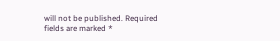will not be published. Required fields are marked *